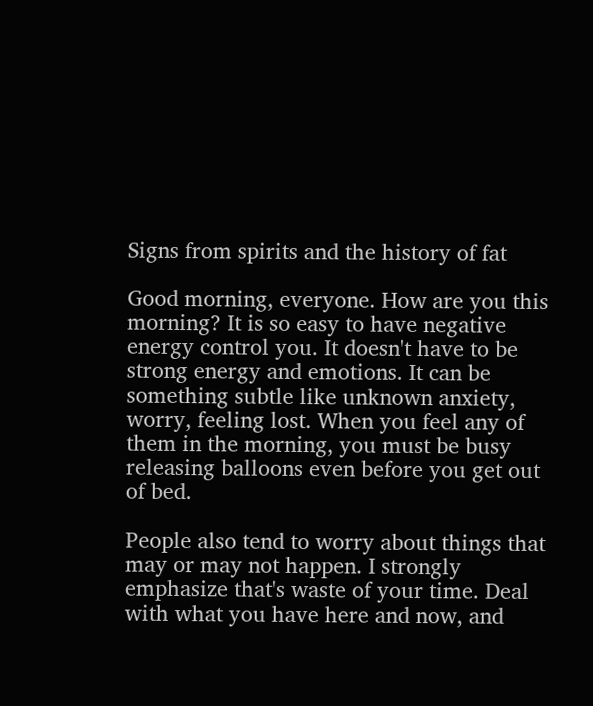Signs from spirits and the history of fat

Good morning, everyone. How are you this morning? It is so easy to have negative energy control you. It doesn't have to be strong energy and emotions. It can be something subtle like unknown anxiety, worry, feeling lost. When you feel any of them in the morning, you must be busy releasing balloons even before you get out of bed.

People also tend to worry about things that may or may not happen. I strongly emphasize that's waste of your time. Deal with what you have here and now, and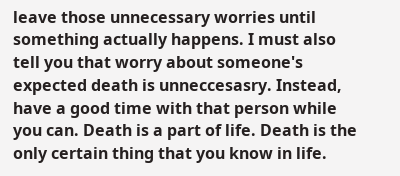leave those unnecessary worries until something actually happens. I must also tell you that worry about someone's expected death is unneccesasry. Instead, have a good time with that person while you can. Death is a part of life. Death is the only certain thing that you know in life.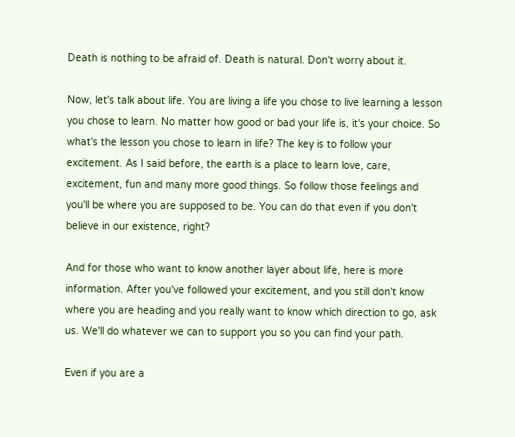Death is nothing to be afraid of. Death is natural. Don't worry about it.

Now, let's talk about life. You are living a life you chose to live learning a lesson you chose to learn. No matter how good or bad your life is, it's your choice. So what's the lesson you chose to learn in life? The key is to follow your excitement. As I said before, the earth is a place to learn love, care, excitement, fun and many more good things. So follow those feelings and you'll be where you are supposed to be. You can do that even if you don't believe in our existence, right?

And for those who want to know another layer about life, here is more information. After you've followed your excitement, and you still don't know where you are heading and you really want to know which direction to go, ask us. We'll do whatever we can to support you so you can find your path.

Even if you are a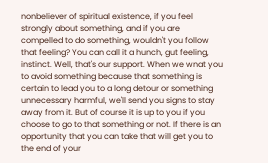nonbeliever of spiritual existence, if you feel strongly about something, and if you are compelled to do something, wouldn't you follow that feeling? You can call it a hunch, gut feeling, instinct. Well, that's our support. When we wnat you to avoid something because that something is certain to lead you to a long detour or something unnecessary harmful, we'll send you signs to stay away from it. But of course it is up to you if you choose to go to that something or not. If there is an opportunity that you can take that will get you to the end of your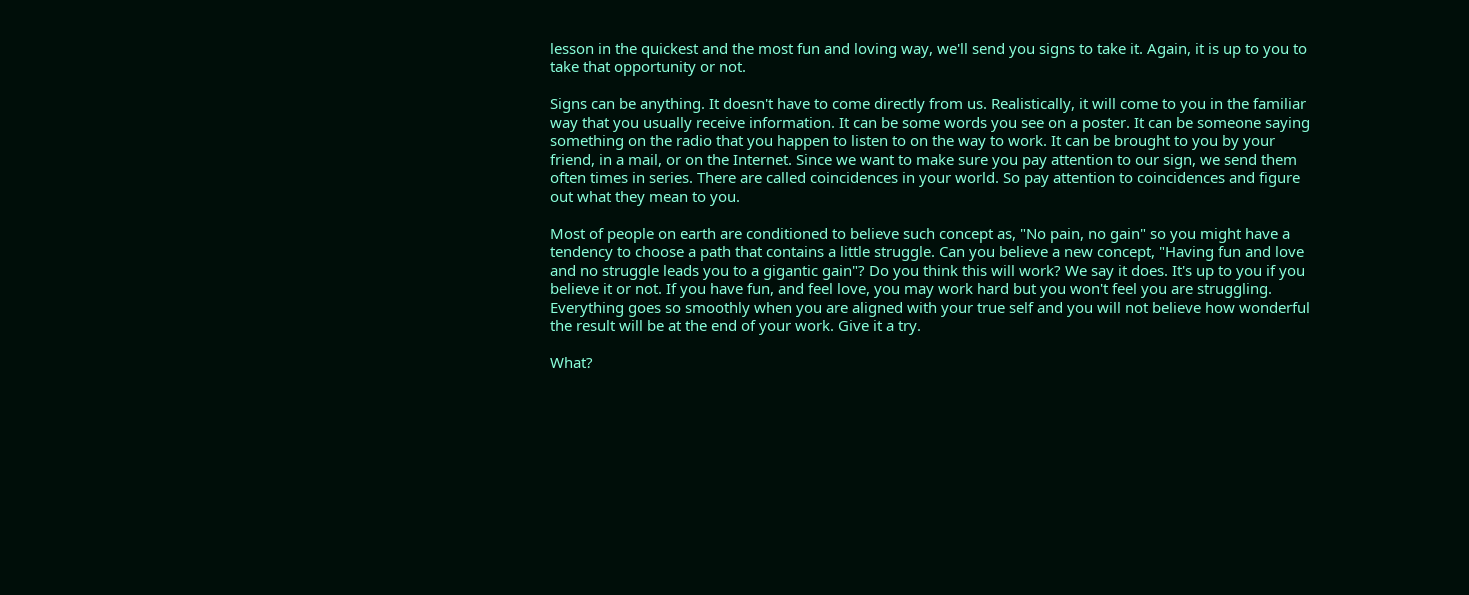lesson in the quickest and the most fun and loving way, we'll send you signs to take it. Again, it is up to you to take that opportunity or not.

Signs can be anything. It doesn't have to come directly from us. Realistically, it will come to you in the familiar way that you usually receive information. It can be some words you see on a poster. It can be someone saying something on the radio that you happen to listen to on the way to work. It can be brought to you by your friend, in a mail, or on the Internet. Since we want to make sure you pay attention to our sign, we send them often times in series. There are called coincidences in your world. So pay attention to coincidences and figure out what they mean to you.

Most of people on earth are conditioned to believe such concept as, "No pain, no gain" so you might have a tendency to choose a path that contains a little struggle. Can you believe a new concept, "Having fun and love and no struggle leads you to a gigantic gain"? Do you think this will work? We say it does. It's up to you if you believe it or not. If you have fun, and feel love, you may work hard but you won't feel you are struggling. Everything goes so smoothly when you are aligned with your true self and you will not believe how wonderful the result will be at the end of your work. Give it a try.

What?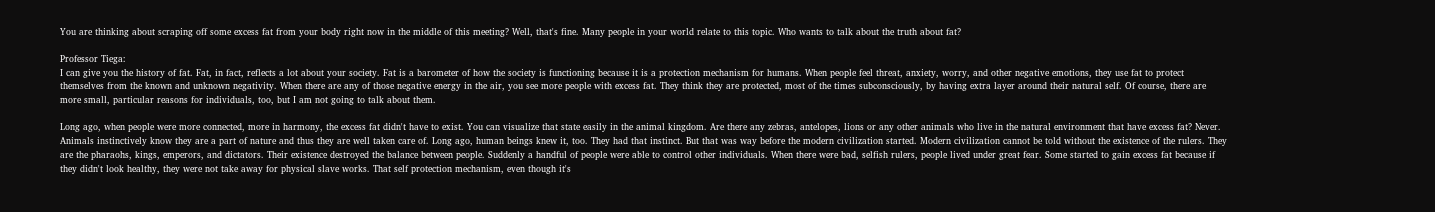You are thinking about scraping off some excess fat from your body right now in the middle of this meeting? Well, that's fine. Many people in your world relate to this topic. Who wants to talk about the truth about fat?

Professor Tiega:
I can give you the history of fat. Fat, in fact, reflects a lot about your society. Fat is a barometer of how the society is functioning because it is a protection mechanism for humans. When people feel threat, anxiety, worry, and other negative emotions, they use fat to protect themselves from the known and unknown negativity. When there are any of those negative energy in the air, you see more people with excess fat. They think they are protected, most of the times subconsciously, by having extra layer around their natural self. Of course, there are more small, particular reasons for individuals, too, but I am not going to talk about them.

Long ago, when people were more connected, more in harmony, the excess fat didn't have to exist. You can visualize that state easily in the animal kingdom. Are there any zebras, antelopes, lions or any other animals who live in the natural environment that have excess fat? Never. Animals instinctively know they are a part of nature and thus they are well taken care of. Long ago, human beings knew it, too. They had that instinct. But that was way before the modern civilization started. Modern civilization cannot be told without the existence of the rulers. They are the pharaohs, kings, emperors, and dictators. Their existence destroyed the balance between people. Suddenly a handful of people were able to control other individuals. When there were bad, selfish rulers, people lived under great fear. Some started to gain excess fat because if they didn't look healthy, they were not take away for physical slave works. That self protection mechanism, even though it's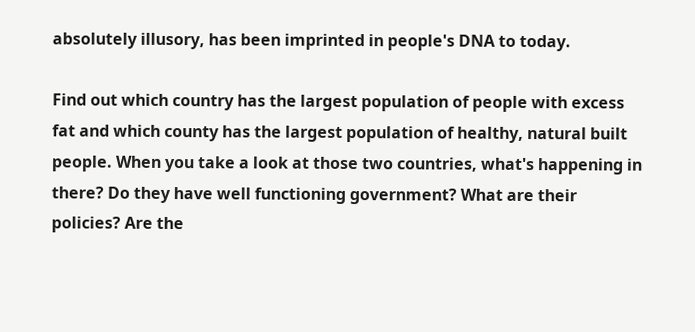absolutely illusory, has been imprinted in people's DNA to today.

Find out which country has the largest population of people with excess fat and which county has the largest population of healthy, natural built people. When you take a look at those two countries, what's happening in there? Do they have well functioning government? What are their policies? Are the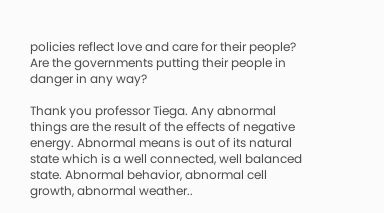policies reflect love and care for their people? Are the governments putting their people in danger in any way?

Thank you professor Tiega. Any abnormal things are the result of the effects of negative energy. Abnormal means is out of its natural state which is a well connected, well balanced state. Abnormal behavior, abnormal cell growth, abnormal weather..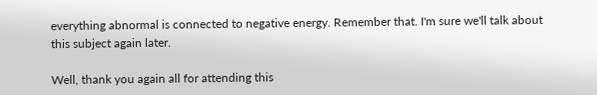everything abnormal is connected to negative energy. Remember that. I'm sure we'll talk about this subject again later.

Well, thank you again all for attending this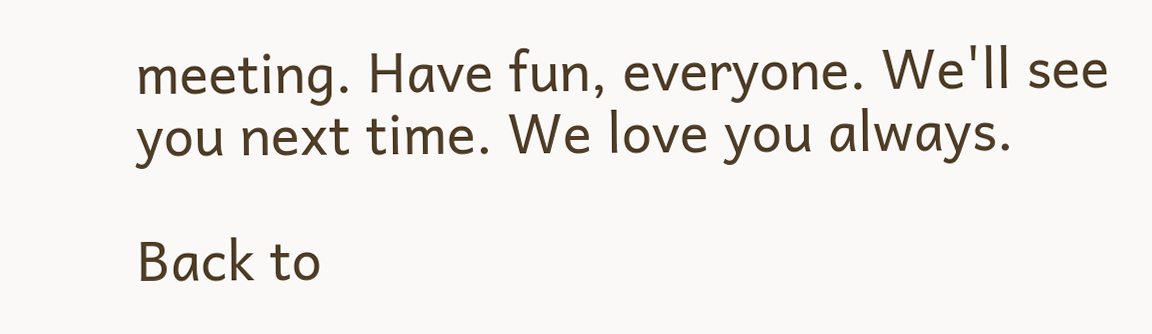meeting. Have fun, everyone. We'll see you next time. We love you always.

Back to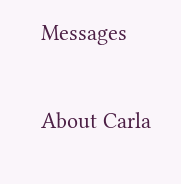Messages

About Carla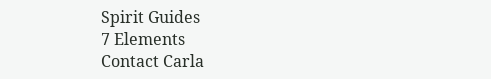Spirit Guides
7 Elements
Contact Carla